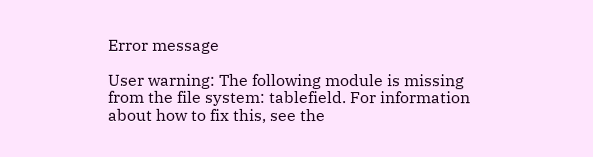Error message

User warning: The following module is missing from the file system: tablefield. For information about how to fix this, see the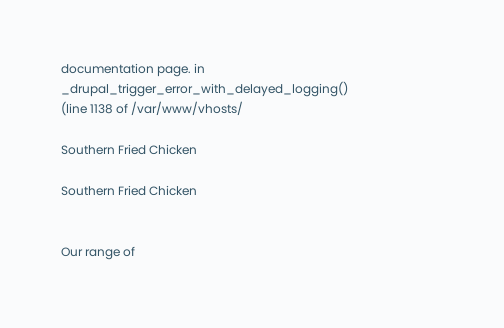documentation page. in _drupal_trigger_error_with_delayed_logging() (line 1138 of /var/www/vhosts/

Southern Fried Chicken

Southern Fried Chicken


Our range of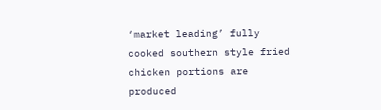‘market leading’ fully cooked southern style fried chicken portions are produced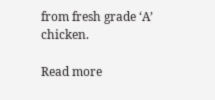from fresh grade ‘A’ chicken.

Read more